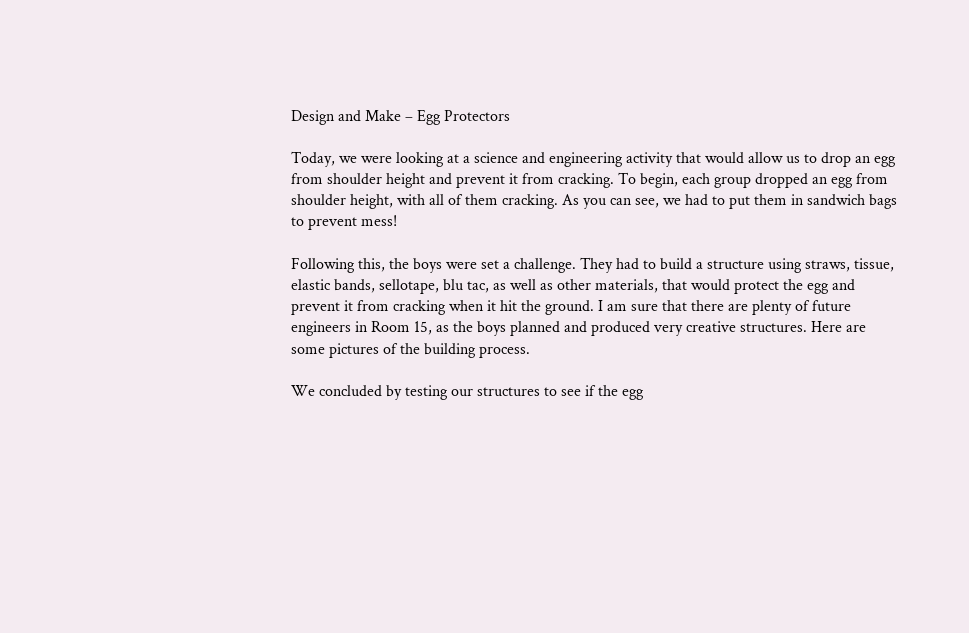Design and Make – Egg Protectors

Today, we were looking at a science and engineering activity that would allow us to drop an egg from shoulder height and prevent it from cracking. To begin, each group dropped an egg from shoulder height, with all of them cracking. As you can see, we had to put them in sandwich bags to prevent mess!

Following this, the boys were set a challenge. They had to build a structure using straws, tissue, elastic bands, sellotape, blu tac, as well as other materials, that would protect the egg and prevent it from cracking when it hit the ground. I am sure that there are plenty of future engineers in Room 15, as the boys planned and produced very creative structures. Here are some pictures of the building process.

We concluded by testing our structures to see if the egg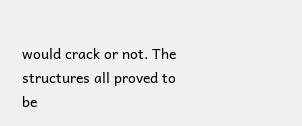would crack or not. The structures all proved to be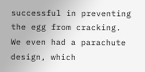successful in preventing the egg from cracking. We even had a parachute design, which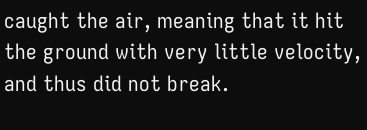caught the air, meaning that it hit the ground with very little velocity, and thus did not break.